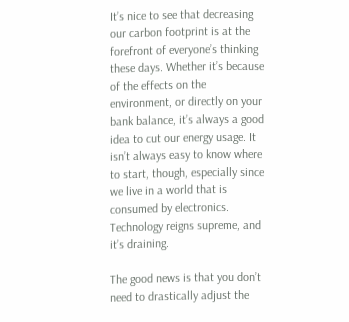It’s nice to see that decreasing our carbon footprint is at the forefront of everyone’s thinking these days. Whether it’s because of the effects on the environment, or directly on your bank balance, it’s always a good idea to cut our energy usage. It isn’t always easy to know where to start, though, especially since we live in a world that is consumed by electronics. Technology reigns supreme, and it’s draining.

The good news is that you don’t need to drastically adjust the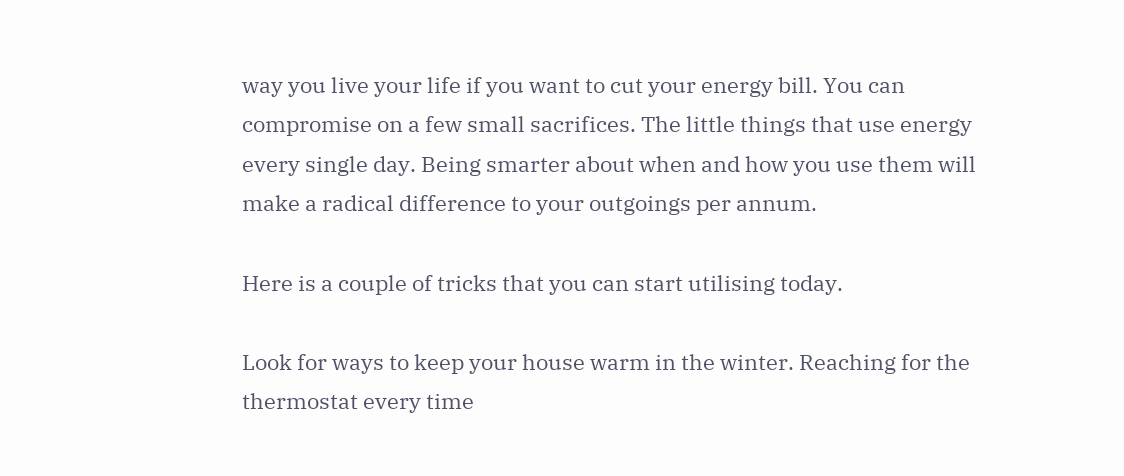way you live your life if you want to cut your energy bill. You can compromise on a few small sacrifices. The little things that use energy every single day. Being smarter about when and how you use them will make a radical difference to your outgoings per annum.

Here is a couple of tricks that you can start utilising today.

Look for ways to keep your house warm in the winter. Reaching for the thermostat every time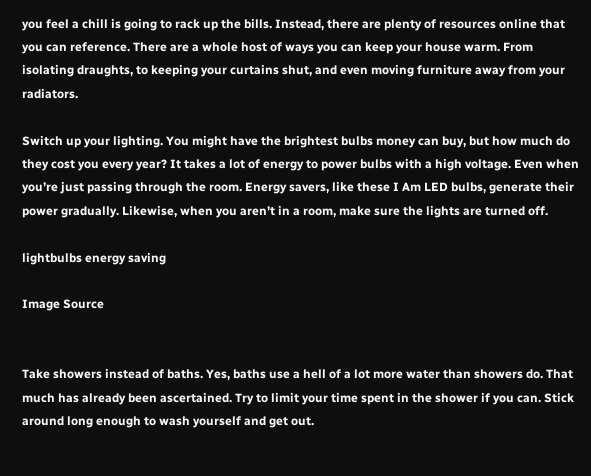you feel a chill is going to rack up the bills. Instead, there are plenty of resources online that you can reference. There are a whole host of ways you can keep your house warm. From isolating draughts, to keeping your curtains shut, and even moving furniture away from your radiators.

Switch up your lighting. You might have the brightest bulbs money can buy, but how much do they cost you every year? It takes a lot of energy to power bulbs with a high voltage. Even when you’re just passing through the room. Energy savers, like these I Am LED bulbs, generate their power gradually. Likewise, when you aren’t in a room, make sure the lights are turned off.

lightbulbs energy saving

Image Source


Take showers instead of baths. Yes, baths use a hell of a lot more water than showers do. That much has already been ascertained. Try to limit your time spent in the shower if you can. Stick around long enough to wash yourself and get out.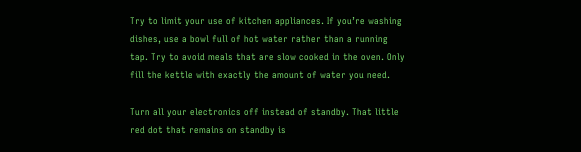Try to limit your use of kitchen appliances. If you’re washing dishes, use a bowl full of hot water rather than a running tap. Try to avoid meals that are slow cooked in the oven. Only fill the kettle with exactly the amount of water you need.

Turn all your electronics off instead of standby. That little red dot that remains on standby is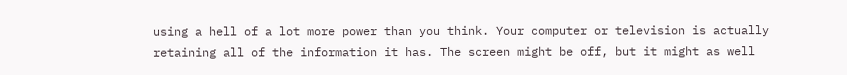using a hell of a lot more power than you think. Your computer or television is actually retaining all of the information it has. The screen might be off, but it might as well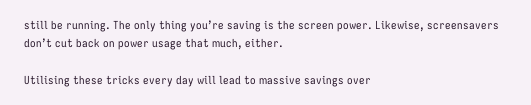still be running. The only thing you’re saving is the screen power. Likewise, screensavers don’t cut back on power usage that much, either.

Utilising these tricks every day will lead to massive savings over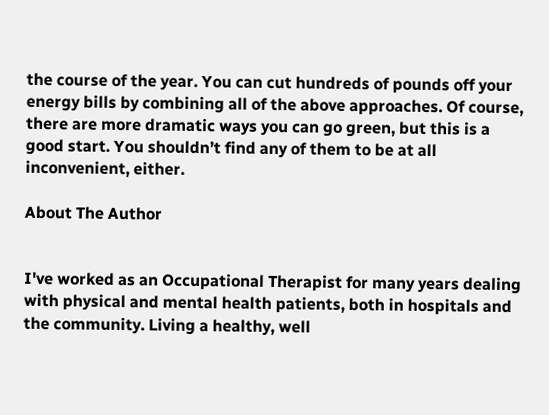the course of the year. You can cut hundreds of pounds off your energy bills by combining all of the above approaches. Of course, there are more dramatic ways you can go green, but this is a good start. You shouldn’t find any of them to be at all inconvenient, either.

About The Author


I've worked as an Occupational Therapist for many years dealing with physical and mental health patients, both in hospitals and the community. Living a healthy, well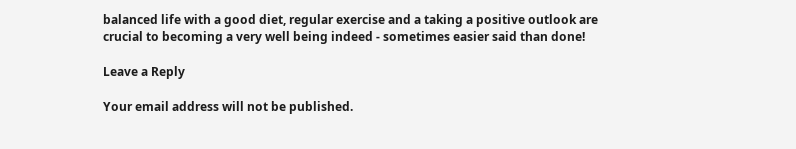balanced life with a good diet, regular exercise and a taking a positive outlook are crucial to becoming a very well being indeed - sometimes easier said than done!

Leave a Reply

Your email address will not be published.